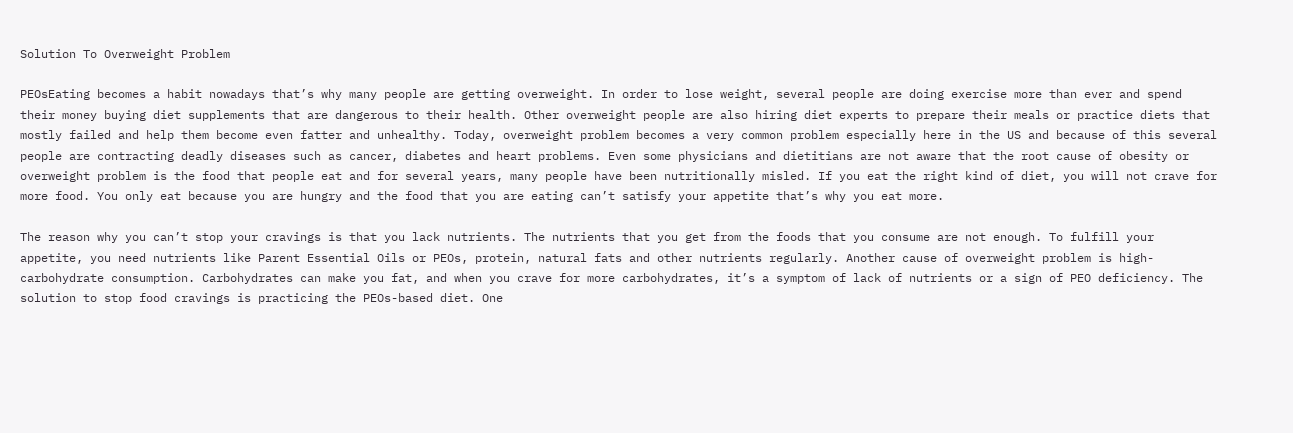Solution To Overweight Problem

PEOsEating becomes a habit nowadays that’s why many people are getting overweight. In order to lose weight, several people are doing exercise more than ever and spend their money buying diet supplements that are dangerous to their health. Other overweight people are also hiring diet experts to prepare their meals or practice diets that mostly failed and help them become even fatter and unhealthy. Today, overweight problem becomes a very common problem especially here in the US and because of this several people are contracting deadly diseases such as cancer, diabetes and heart problems. Even some physicians and dietitians are not aware that the root cause of obesity or overweight problem is the food that people eat and for several years, many people have been nutritionally misled. If you eat the right kind of diet, you will not crave for more food. You only eat because you are hungry and the food that you are eating can’t satisfy your appetite that’s why you eat more.

The reason why you can’t stop your cravings is that you lack nutrients. The nutrients that you get from the foods that you consume are not enough. To fulfill your appetite, you need nutrients like Parent Essential Oils or PEOs, protein, natural fats and other nutrients regularly. Another cause of overweight problem is high-carbohydrate consumption. Carbohydrates can make you fat, and when you crave for more carbohydrates, it’s a symptom of lack of nutrients or a sign of PEO deficiency. The solution to stop food cravings is practicing the PEOs-based diet. One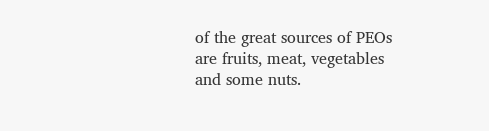of the great sources of PEOs are fruits, meat, vegetables and some nuts.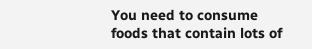You need to consume foods that contain lots of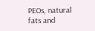PEOs, natural fats and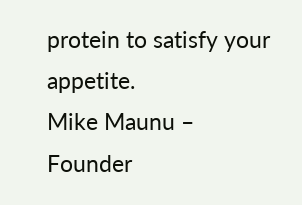protein to satisfy your appetite.
Mike Maunu – Founder